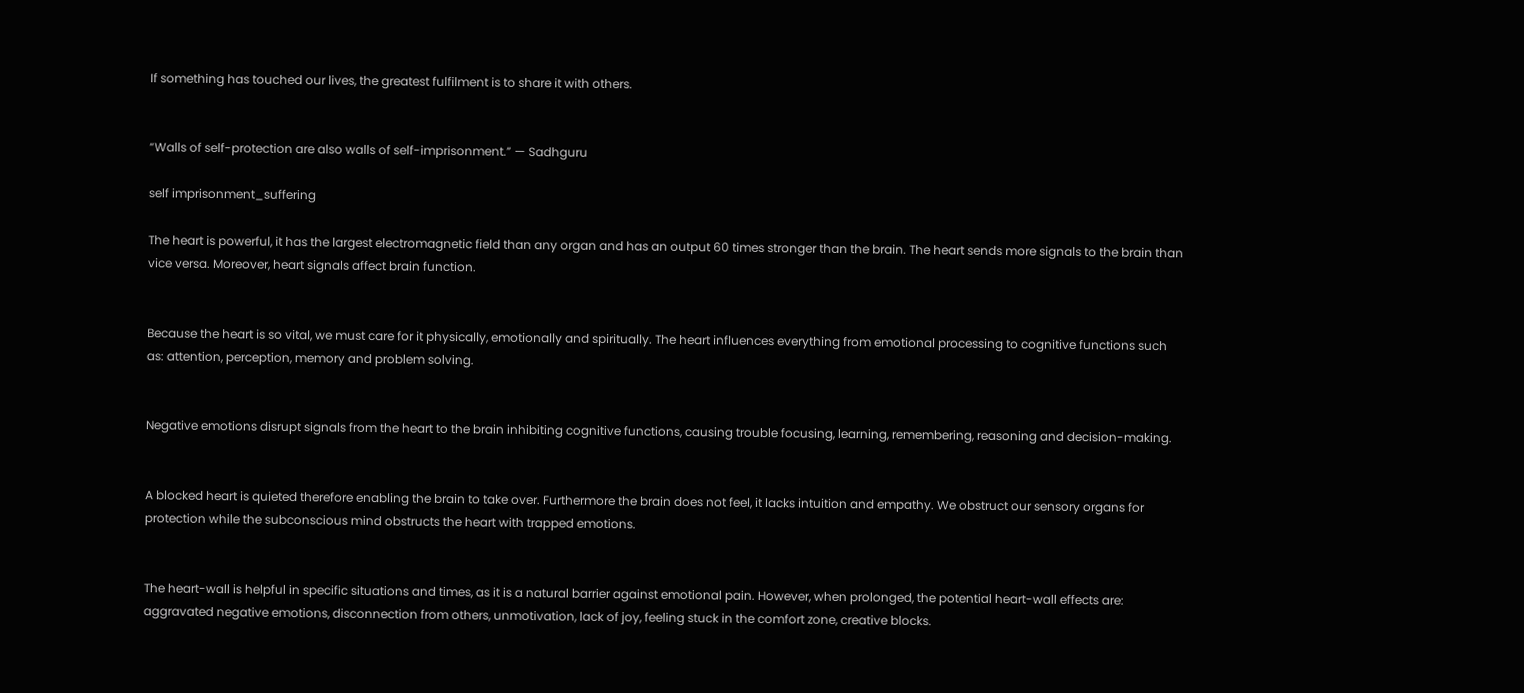If something has touched our lives, the greatest fulfilment is to share it with others.


“Walls of self-protection are also walls of self-imprisonment.” — Sadhguru

self imprisonment_suffering

The heart is powerful, it has the largest electromagnetic field than any organ and has an output 60 times stronger than the brain. The heart sends more signals to the brain than vice versa. Moreover, heart signals affect brain function.


Because the heart is so vital, we must care for it physically, emotionally and spiritually. The heart influences everything from emotional processing to cognitive functions such as: attention, perception, memory and problem solving.


Negative emotions disrupt signals from the heart to the brain inhibiting cognitive functions, causing trouble focusing, learning, remembering, reasoning and decision-making.


A blocked heart is quieted therefore enabling the brain to take over. Furthermore the brain does not feel, it lacks intuition and empathy. We obstruct our sensory organs for protection while the subconscious mind obstructs the heart with trapped emotions.


The heart-wall is helpful in specific situations and times, as it is a natural barrier against emotional pain. However, when prolonged, the potential heart-wall effects are: aggravated negative emotions, disconnection from others, unmotivation, lack of joy, feeling stuck in the comfort zone, creative blocks.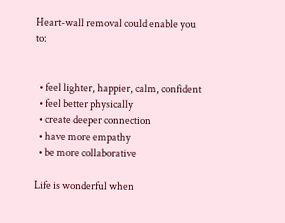Heart-wall removal could enable you to:


  • feel lighter, happier, calm, confident
  • feel better physically
  • create deeper connection
  • have more empathy
  • be more collaborative

Life is wonderful when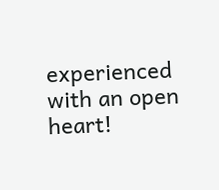experienced with an open heart!